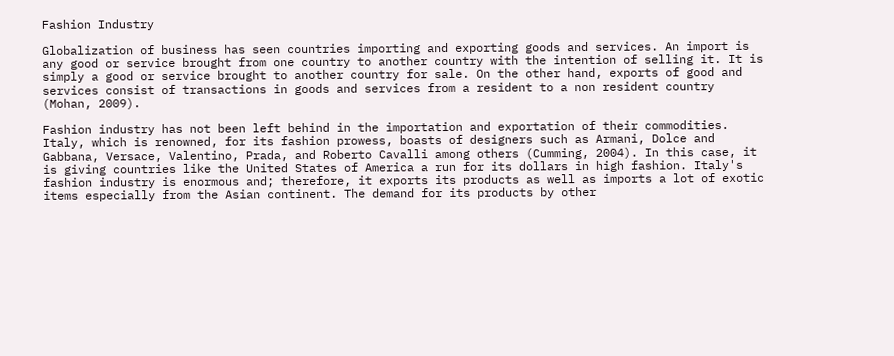Fashion Industry

Globalization of business has seen countries importing and exporting goods and services. An import is any good or service brought from one country to another country with the intention of selling it. It is simply a good or service brought to another country for sale. On the other hand, exports of good and services consist of transactions in goods and services from a resident to a non resident country (Mohan, 2009).

Fashion industry has not been left behind in the importation and exportation of their commodities. Italy, which is renowned, for its fashion prowess, boasts of designers such as Armani, Dolce and Gabbana, Versace, Valentino, Prada, and Roberto Cavalli among others (Cumming, 2004). In this case, it is giving countries like the United States of America a run for its dollars in high fashion. Italy's fashion industry is enormous and; therefore, it exports its products as well as imports a lot of exotic items especially from the Asian continent. The demand for its products by other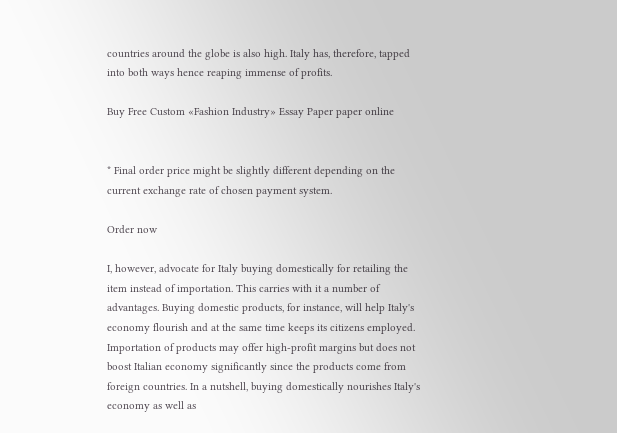countries around the globe is also high. Italy has, therefore, tapped into both ways hence reaping immense of profits.

Buy Free Custom «Fashion Industry» Essay Paper paper online


* Final order price might be slightly different depending on the current exchange rate of chosen payment system.

Order now

I, however, advocate for Italy buying domestically for retailing the item instead of importation. This carries with it a number of advantages. Buying domestic products, for instance, will help Italy's economy flourish and at the same time keeps its citizens employed. Importation of products may offer high-profit margins but does not boost Italian economy significantly since the products come from foreign countries. In a nutshell, buying domestically nourishes Italy's economy as well as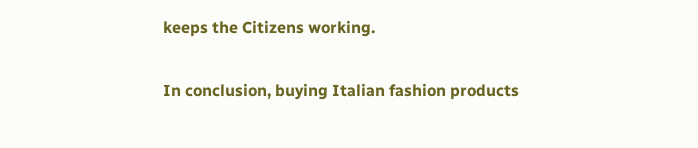keeps the Citizens working.

In conclusion, buying Italian fashion products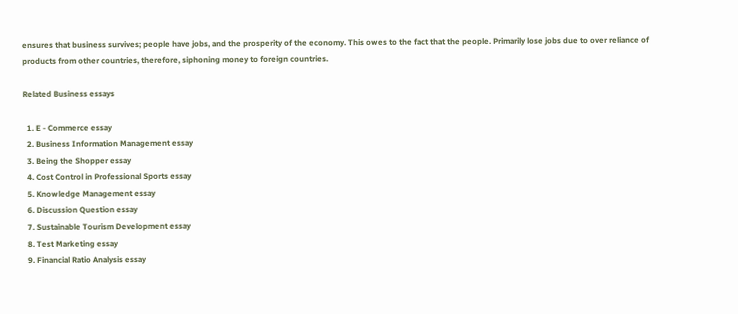ensures that business survives; people have jobs, and the prosperity of the economy. This owes to the fact that the people. Primarily lose jobs due to over reliance of products from other countries, therefore, siphoning money to foreign countries.

Related Business essays

  1. E - Commerce essay
  2. Business Information Management essay
  3. Being the Shopper essay
  4. Cost Control in Professional Sports essay
  5. Knowledge Management essay
  6. Discussion Question essay
  7. Sustainable Tourism Development essay
  8. Test Marketing essay
  9. Financial Ratio Analysis essay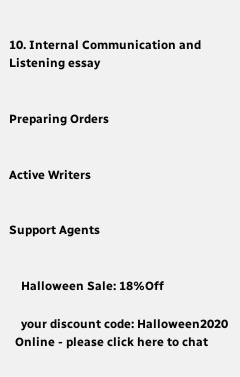10. Internal Communication and Listening essay


Preparing Orders


Active Writers


Support Agents


    Halloween Sale: 18%Off

    your discount code: Halloween2020
  Online - please click here to chat